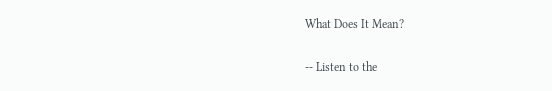What Does It Mean?

-- Listen to the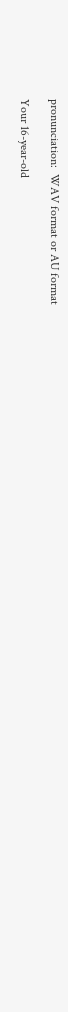pronunciation:  WAV format or AU format

Your 16-year-old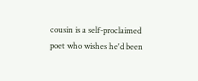cousin is a self-proclaimed poet who wishes he'd been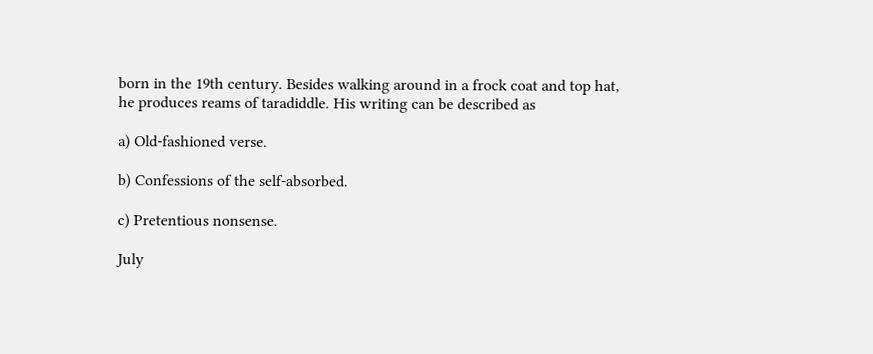born in the 19th century. Besides walking around in a frock coat and top hat, he produces reams of taradiddle. His writing can be described as

a) Old-fashioned verse.

b) Confessions of the self-absorbed.

c) Pretentious nonsense.

July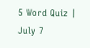5 Word Quiz |  July 7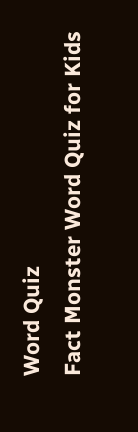Word Quiz
Fact Monster Word Quiz for Kids